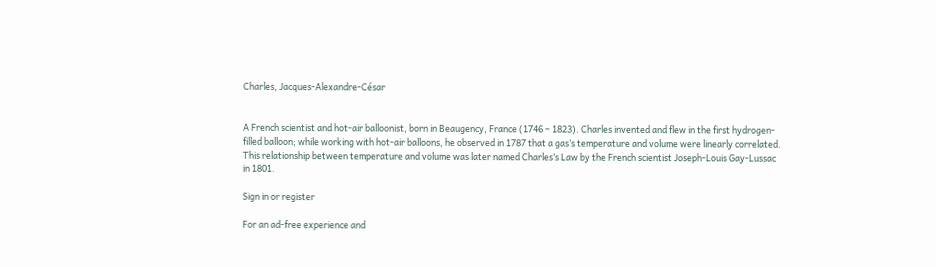Charles, Jacques-Alexandre-César


A French scientist and hot-air balloonist, born in Beaugency, France (1746 – 1823). Charles invented and flew in the first hydrogen-filled balloon; while working with hot-air balloons, he observed in 1787 that a gas’s temperature and volume were linearly correlated. This relationship between temperature and volume was later named Charles’s Law by the French scientist Joseph-Louis Gay-Lussac in 1801.

Sign in or register

For an ad-free experience and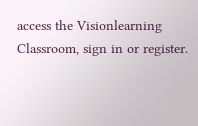access the Visionlearning Classroom, sign in or register.